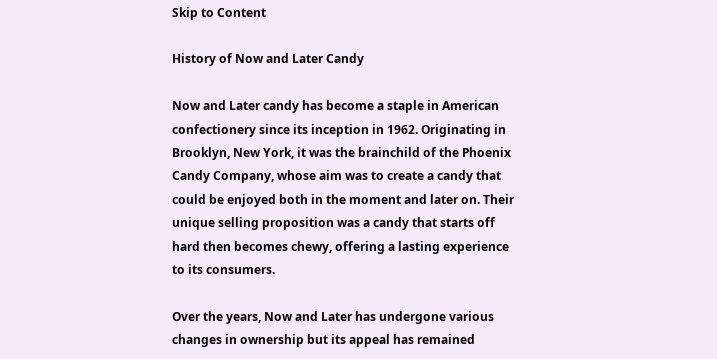Skip to Content

History of Now and Later Candy

Now and Later candy has become a staple in American confectionery since its inception in 1962. Originating in Brooklyn, New York, it was the brainchild of the Phoenix Candy Company, whose aim was to create a candy that could be enjoyed both in the moment and later on. Their unique selling proposition was a candy that starts off hard then becomes chewy, offering a lasting experience to its consumers.

Over the years, Now and Later has undergone various changes in ownership but its appeal has remained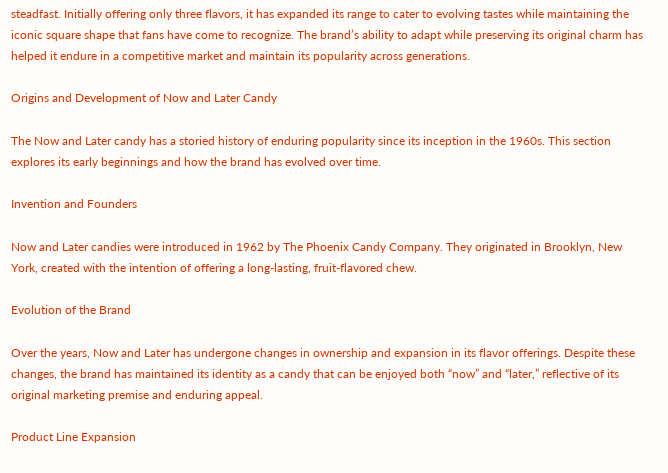steadfast. Initially offering only three flavors, it has expanded its range to cater to evolving tastes while maintaining the iconic square shape that fans have come to recognize. The brand’s ability to adapt while preserving its original charm has helped it endure in a competitive market and maintain its popularity across generations.

Origins and Development of Now and Later Candy

The Now and Later candy has a storied history of enduring popularity since its inception in the 1960s. This section explores its early beginnings and how the brand has evolved over time.

Invention and Founders

Now and Later candies were introduced in 1962 by The Phoenix Candy Company. They originated in Brooklyn, New York, created with the intention of offering a long-lasting, fruit-flavored chew.

Evolution of the Brand

Over the years, Now and Later has undergone changes in ownership and expansion in its flavor offerings. Despite these changes, the brand has maintained its identity as a candy that can be enjoyed both “now” and “later,” reflective of its original marketing premise and enduring appeal.

Product Line Expansion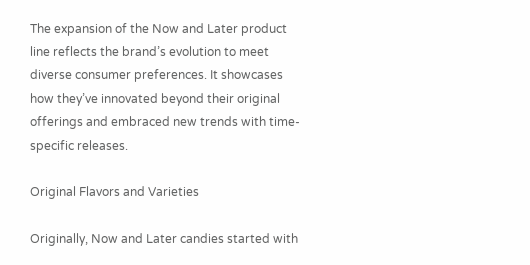The expansion of the Now and Later product line reflects the brand’s evolution to meet diverse consumer preferences. It showcases how they’ve innovated beyond their original offerings and embraced new trends with time-specific releases.

Original Flavors and Varieties

Originally, Now and Later candies started with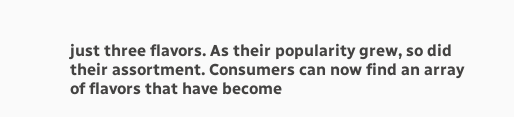just three flavors. As their popularity grew, so did their assortment. Consumers can now find an array of flavors that have become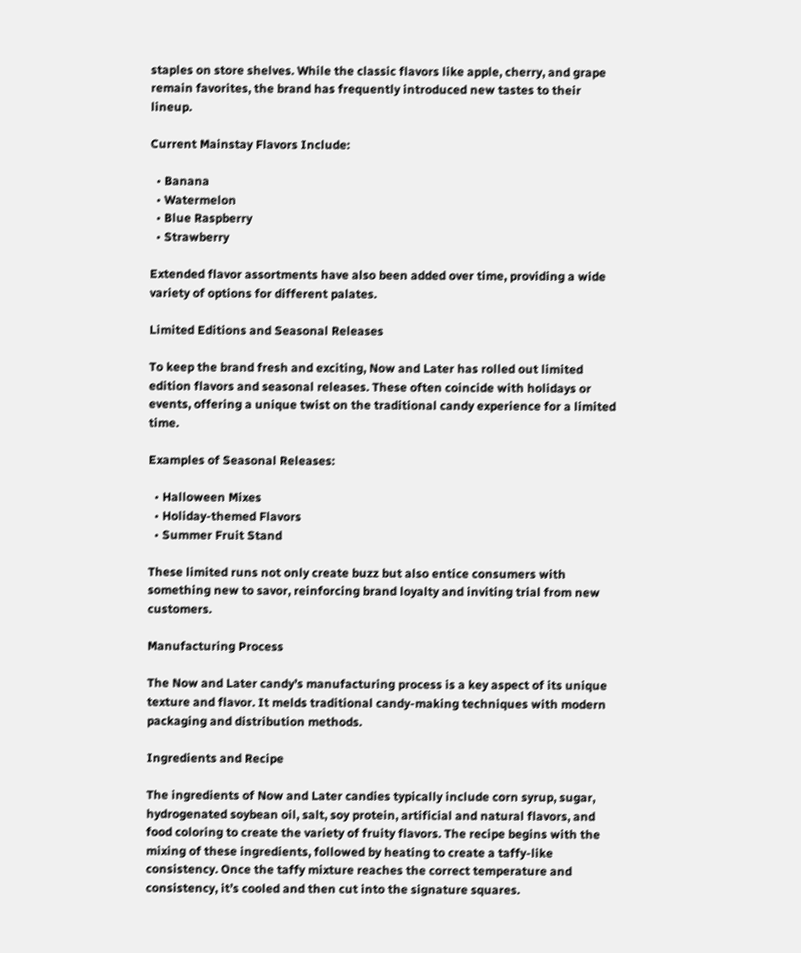staples on store shelves. While the classic flavors like apple, cherry, and grape remain favorites, the brand has frequently introduced new tastes to their lineup.

Current Mainstay Flavors Include:

  • Banana
  • Watermelon
  • Blue Raspberry
  • Strawberry

Extended flavor assortments have also been added over time, providing a wide variety of options for different palates.

Limited Editions and Seasonal Releases

To keep the brand fresh and exciting, Now and Later has rolled out limited edition flavors and seasonal releases. These often coincide with holidays or events, offering a unique twist on the traditional candy experience for a limited time.

Examples of Seasonal Releases:

  • Halloween Mixes
  • Holiday-themed Flavors
  • Summer Fruit Stand

These limited runs not only create buzz but also entice consumers with something new to savor, reinforcing brand loyalty and inviting trial from new customers.

Manufacturing Process

The Now and Later candy’s manufacturing process is a key aspect of its unique texture and flavor. It melds traditional candy-making techniques with modern packaging and distribution methods.

Ingredients and Recipe

The ingredients of Now and Later candies typically include corn syrup, sugar, hydrogenated soybean oil, salt, soy protein, artificial and natural flavors, and food coloring to create the variety of fruity flavors. The recipe begins with the mixing of these ingredients, followed by heating to create a taffy-like consistency. Once the taffy mixture reaches the correct temperature and consistency, it’s cooled and then cut into the signature squares.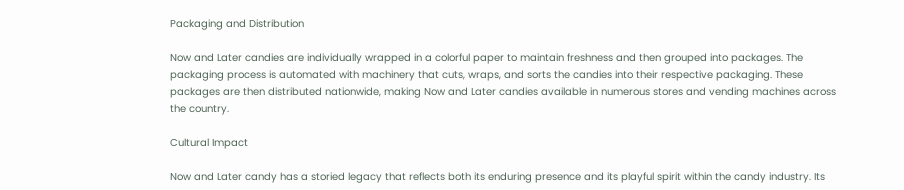Packaging and Distribution

Now and Later candies are individually wrapped in a colorful paper to maintain freshness and then grouped into packages. The packaging process is automated with machinery that cuts, wraps, and sorts the candies into their respective packaging. These packages are then distributed nationwide, making Now and Later candies available in numerous stores and vending machines across the country.

Cultural Impact

Now and Later candy has a storied legacy that reflects both its enduring presence and its playful spirit within the candy industry. Its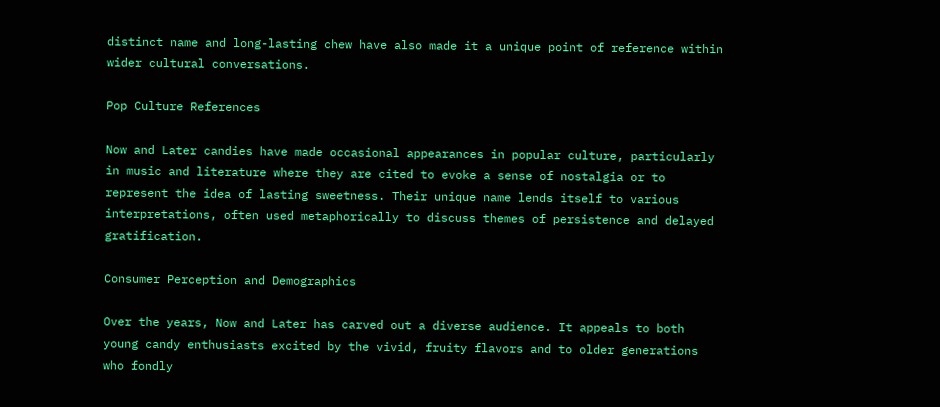distinct name and long-lasting chew have also made it a unique point of reference within wider cultural conversations.

Pop Culture References

Now and Later candies have made occasional appearances in popular culture, particularly in music and literature where they are cited to evoke a sense of nostalgia or to represent the idea of lasting sweetness. Their unique name lends itself to various interpretations, often used metaphorically to discuss themes of persistence and delayed gratification.

Consumer Perception and Demographics

Over the years, Now and Later has carved out a diverse audience. It appeals to both young candy enthusiasts excited by the vivid, fruity flavors and to older generations who fondly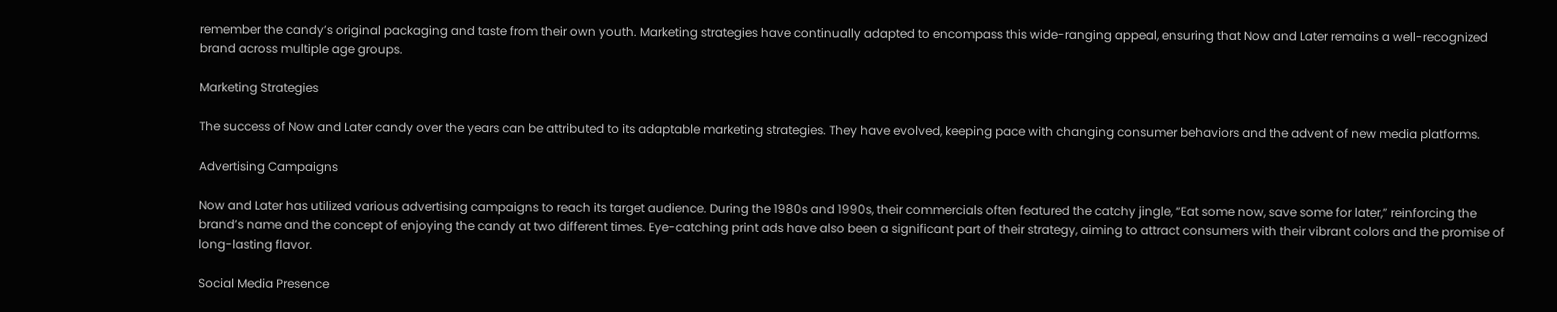remember the candy’s original packaging and taste from their own youth. Marketing strategies have continually adapted to encompass this wide-ranging appeal, ensuring that Now and Later remains a well-recognized brand across multiple age groups.

Marketing Strategies

The success of Now and Later candy over the years can be attributed to its adaptable marketing strategies. They have evolved, keeping pace with changing consumer behaviors and the advent of new media platforms.

Advertising Campaigns

Now and Later has utilized various advertising campaigns to reach its target audience. During the 1980s and 1990s, their commercials often featured the catchy jingle, “Eat some now, save some for later,” reinforcing the brand’s name and the concept of enjoying the candy at two different times. Eye-catching print ads have also been a significant part of their strategy, aiming to attract consumers with their vibrant colors and the promise of long-lasting flavor.

Social Media Presence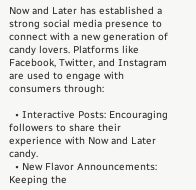Now and Later has established a strong social media presence to connect with a new generation of candy lovers. Platforms like Facebook, Twitter, and Instagram are used to engage with consumers through:

  • Interactive Posts: Encouraging followers to share their experience with Now and Later candy.
  • New Flavor Announcements: Keeping the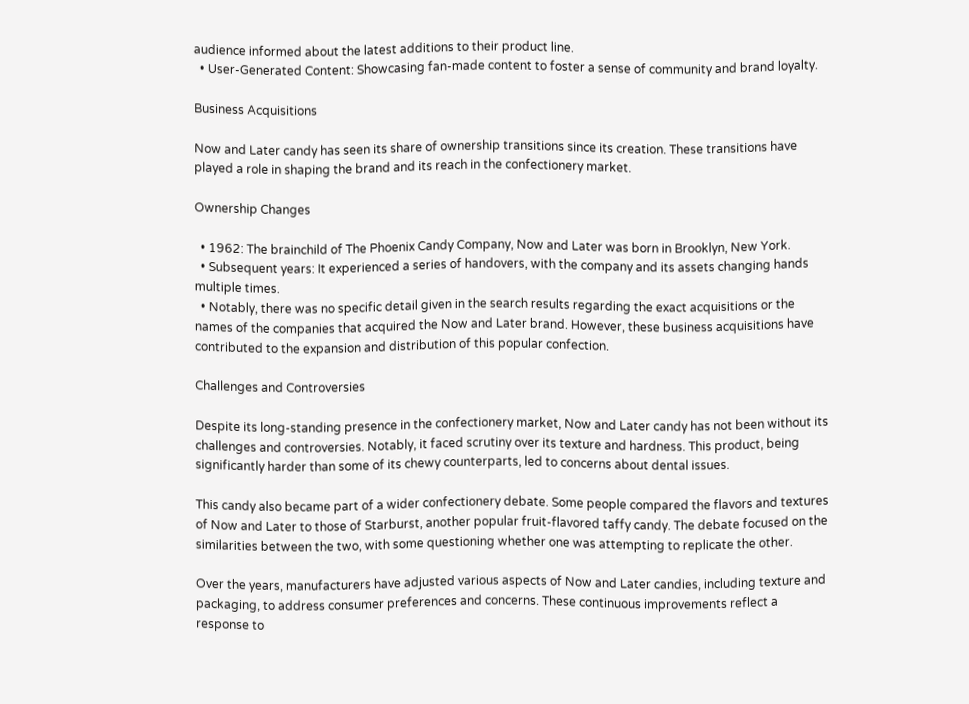audience informed about the latest additions to their product line.
  • User-Generated Content: Showcasing fan-made content to foster a sense of community and brand loyalty.

Business Acquisitions

Now and Later candy has seen its share of ownership transitions since its creation. These transitions have played a role in shaping the brand and its reach in the confectionery market.

Ownership Changes

  • 1962: The brainchild of The Phoenix Candy Company, Now and Later was born in Brooklyn, New York.
  • Subsequent years: It experienced a series of handovers, with the company and its assets changing hands multiple times.
  • Notably, there was no specific detail given in the search results regarding the exact acquisitions or the names of the companies that acquired the Now and Later brand. However, these business acquisitions have contributed to the expansion and distribution of this popular confection.

Challenges and Controversies

Despite its long-standing presence in the confectionery market, Now and Later candy has not been without its challenges and controversies. Notably, it faced scrutiny over its texture and hardness. This product, being significantly harder than some of its chewy counterparts, led to concerns about dental issues.

This candy also became part of a wider confectionery debate. Some people compared the flavors and textures of Now and Later to those of Starburst, another popular fruit-flavored taffy candy. The debate focused on the similarities between the two, with some questioning whether one was attempting to replicate the other.

Over the years, manufacturers have adjusted various aspects of Now and Later candies, including texture and packaging, to address consumer preferences and concerns. These continuous improvements reflect a response to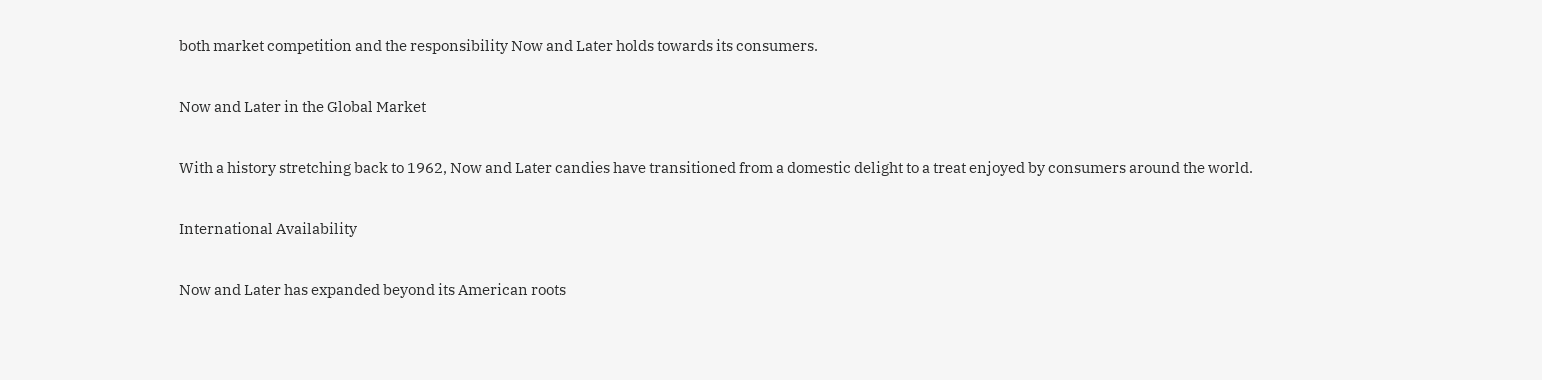both market competition and the responsibility Now and Later holds towards its consumers.

Now and Later in the Global Market

With a history stretching back to 1962, Now and Later candies have transitioned from a domestic delight to a treat enjoyed by consumers around the world.

International Availability

Now and Later has expanded beyond its American roots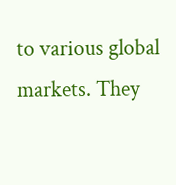to various global markets. They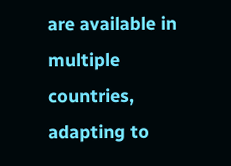are available in multiple countries, adapting to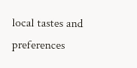local tastes and preferences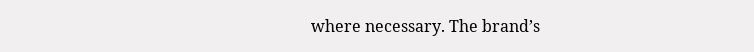where necessary. The brand’s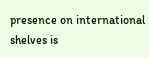presence on international shelves is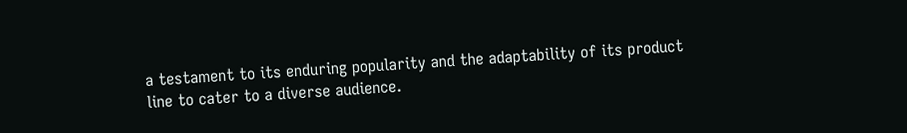a testament to its enduring popularity and the adaptability of its product line to cater to a diverse audience.